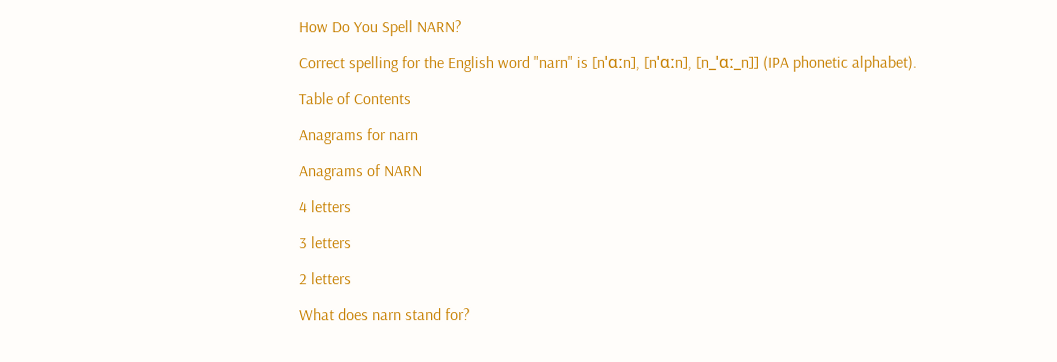How Do You Spell NARN?

Correct spelling for the English word "narn" is [nˈɑːn], [nˈɑːn], [n_ˈɑː_n]] (IPA phonetic alphabet).

Table of Contents

Anagrams for narn

Anagrams of NARN

4 letters

3 letters

2 letters

What does narn stand for?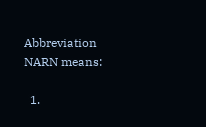Abbreviation NARN means:

  1.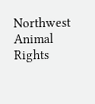Northwest Animal Rights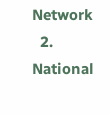Network
  2. National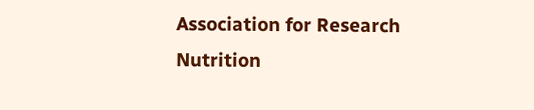Association for Research Nutrition